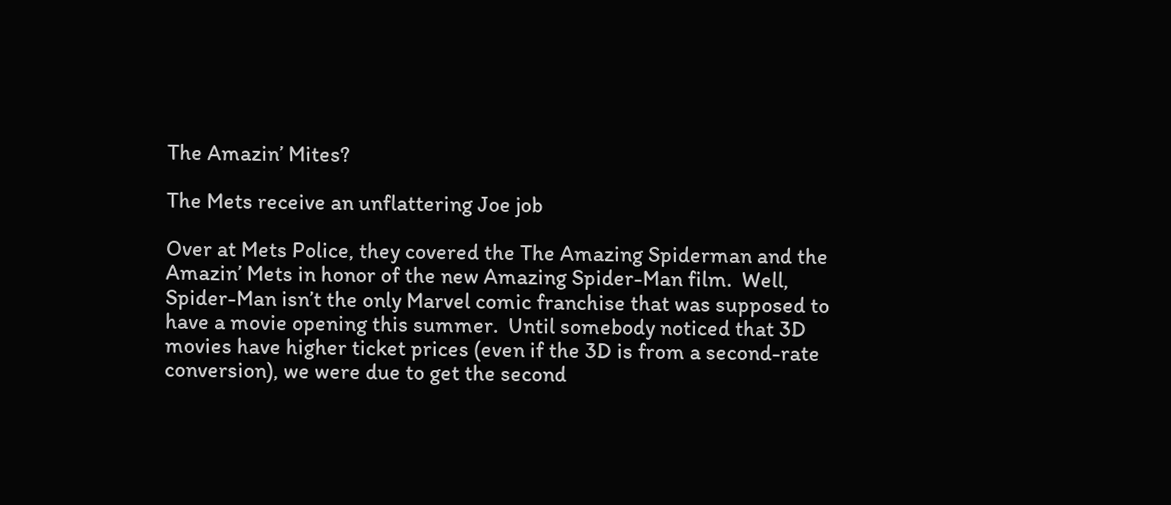The Amazin’ Mites?

The Mets receive an unflattering Joe job

Over at Mets Police, they covered the The Amazing Spiderman and the Amazin’ Mets in honor of the new Amazing Spider-Man film.  Well, Spider-Man isn’t the only Marvel comic franchise that was supposed to have a movie opening this summer.  Until somebody noticed that 3D movies have higher ticket prices (even if the 3D is from a second-rate conversion), we were due to get the second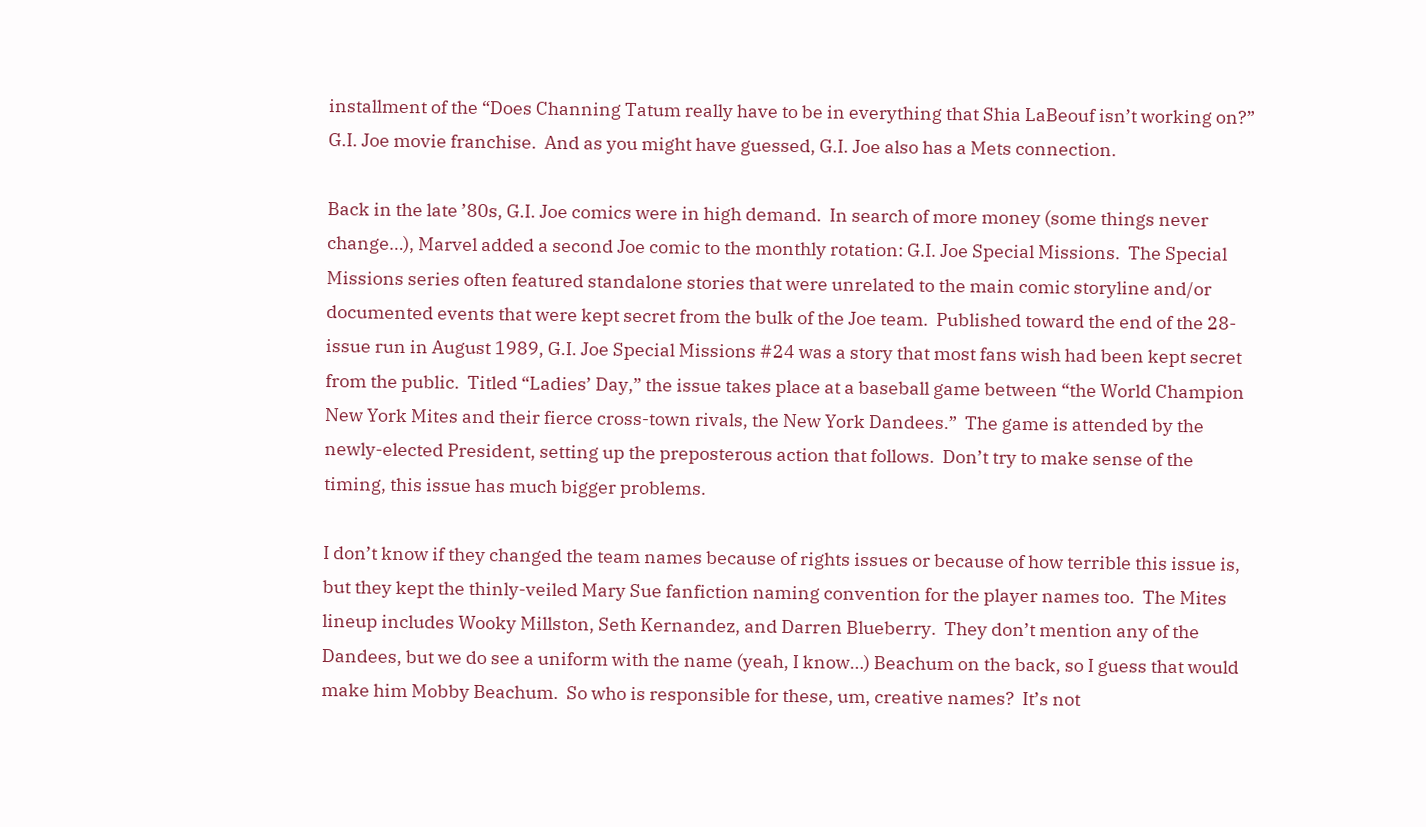installment of the “Does Channing Tatum really have to be in everything that Shia LaBeouf isn’t working on?” G.I. Joe movie franchise.  And as you might have guessed, G.I. Joe also has a Mets connection.

Back in the late ’80s, G.I. Joe comics were in high demand.  In search of more money (some things never change…), Marvel added a second Joe comic to the monthly rotation: G.I. Joe Special Missions.  The Special Missions series often featured standalone stories that were unrelated to the main comic storyline and/or documented events that were kept secret from the bulk of the Joe team.  Published toward the end of the 28-issue run in August 1989, G.I. Joe Special Missions #24 was a story that most fans wish had been kept secret from the public.  Titled “Ladies’ Day,” the issue takes place at a baseball game between “the World Champion New York Mites and their fierce cross-town rivals, the New York Dandees.”  The game is attended by the newly-elected President, setting up the preposterous action that follows.  Don’t try to make sense of the timing, this issue has much bigger problems.

I don’t know if they changed the team names because of rights issues or because of how terrible this issue is, but they kept the thinly-veiled Mary Sue fanfiction naming convention for the player names too.  The Mites lineup includes Wooky Millston, Seth Kernandez, and Darren Blueberry.  They don’t mention any of the Dandees, but we do see a uniform with the name (yeah, I know…) Beachum on the back, so I guess that would make him Mobby Beachum.  So who is responsible for these, um, creative names?  It’s not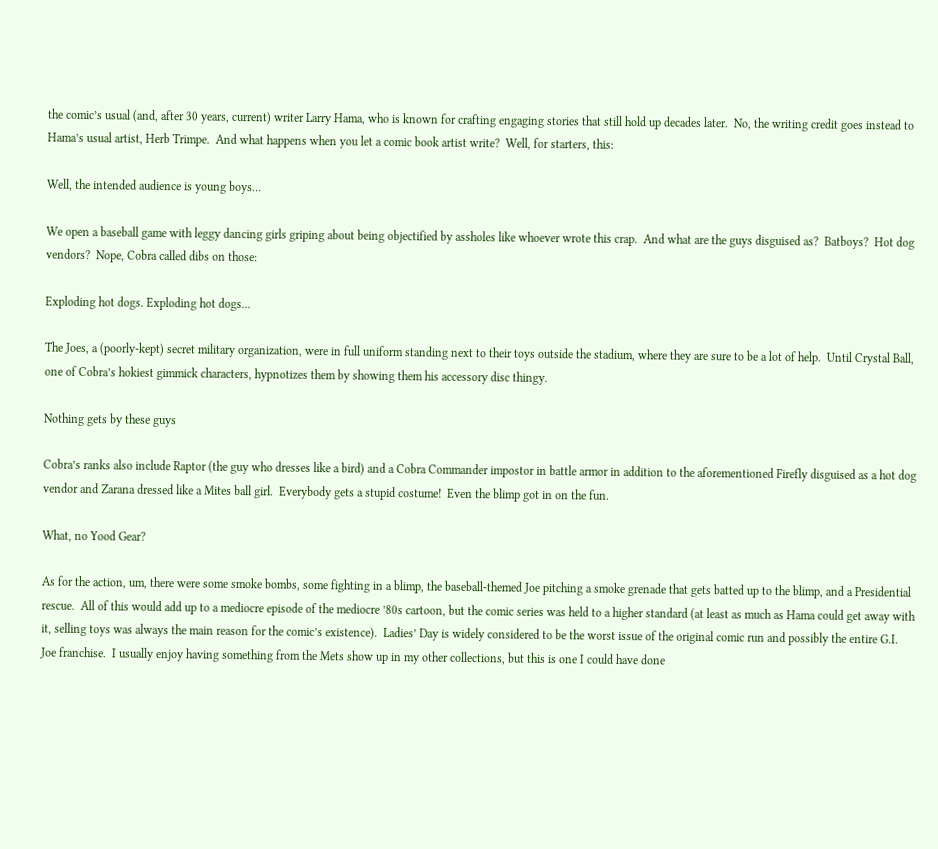the comic’s usual (and, after 30 years, current) writer Larry Hama, who is known for crafting engaging stories that still hold up decades later.  No, the writing credit goes instead to Hama’s usual artist, Herb Trimpe.  And what happens when you let a comic book artist write?  Well, for starters, this:

Well, the intended audience is young boys…

We open a baseball game with leggy dancing girls griping about being objectified by assholes like whoever wrote this crap.  And what are the guys disguised as?  Batboys?  Hot dog vendors?  Nope, Cobra called dibs on those:

Exploding hot dogs. Exploding hot dogs…

The Joes, a (poorly-kept) secret military organization, were in full uniform standing next to their toys outside the stadium, where they are sure to be a lot of help.  Until Crystal Ball, one of Cobra’s hokiest gimmick characters, hypnotizes them by showing them his accessory disc thingy.

Nothing gets by these guys

Cobra’s ranks also include Raptor (the guy who dresses like a bird) and a Cobra Commander impostor in battle armor in addition to the aforementioned Firefly disguised as a hot dog vendor and Zarana dressed like a Mites ball girl.  Everybody gets a stupid costume!  Even the blimp got in on the fun.

What, no Yood Gear?

As for the action, um, there were some smoke bombs, some fighting in a blimp, the baseball-themed Joe pitching a smoke grenade that gets batted up to the blimp, and a Presidential rescue.  All of this would add up to a mediocre episode of the mediocre ’80s cartoon, but the comic series was held to a higher standard (at least as much as Hama could get away with it, selling toys was always the main reason for the comic’s existence).  Ladies’ Day is widely considered to be the worst issue of the original comic run and possibly the entire G.I. Joe franchise.  I usually enjoy having something from the Mets show up in my other collections, but this is one I could have done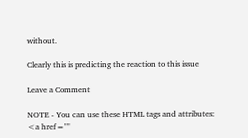without.

Clearly this is predicting the reaction to this issue

Leave a Comment

NOTE - You can use these HTML tags and attributes:
<a href=""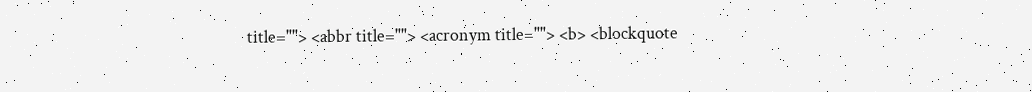title=""> <abbr title=""> <acronym title=""> <b> <blockquote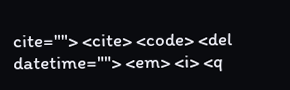cite=""> <cite> <code> <del datetime=""> <em> <i> <q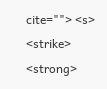cite=""> <s> <strike> <strong>